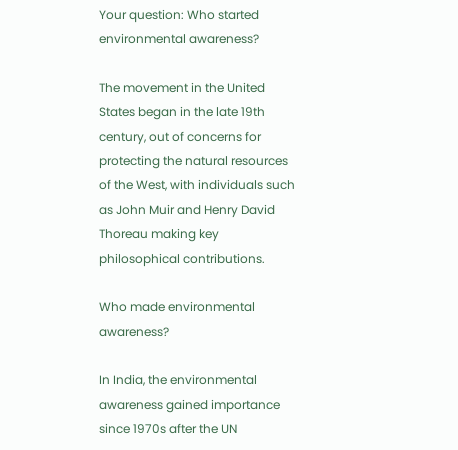Your question: Who started environmental awareness?

The movement in the United States began in the late 19th century, out of concerns for protecting the natural resources of the West, with individuals such as John Muir and Henry David Thoreau making key philosophical contributions.

Who made environmental awareness?

In India, the environmental awareness gained importance since 1970s after the UN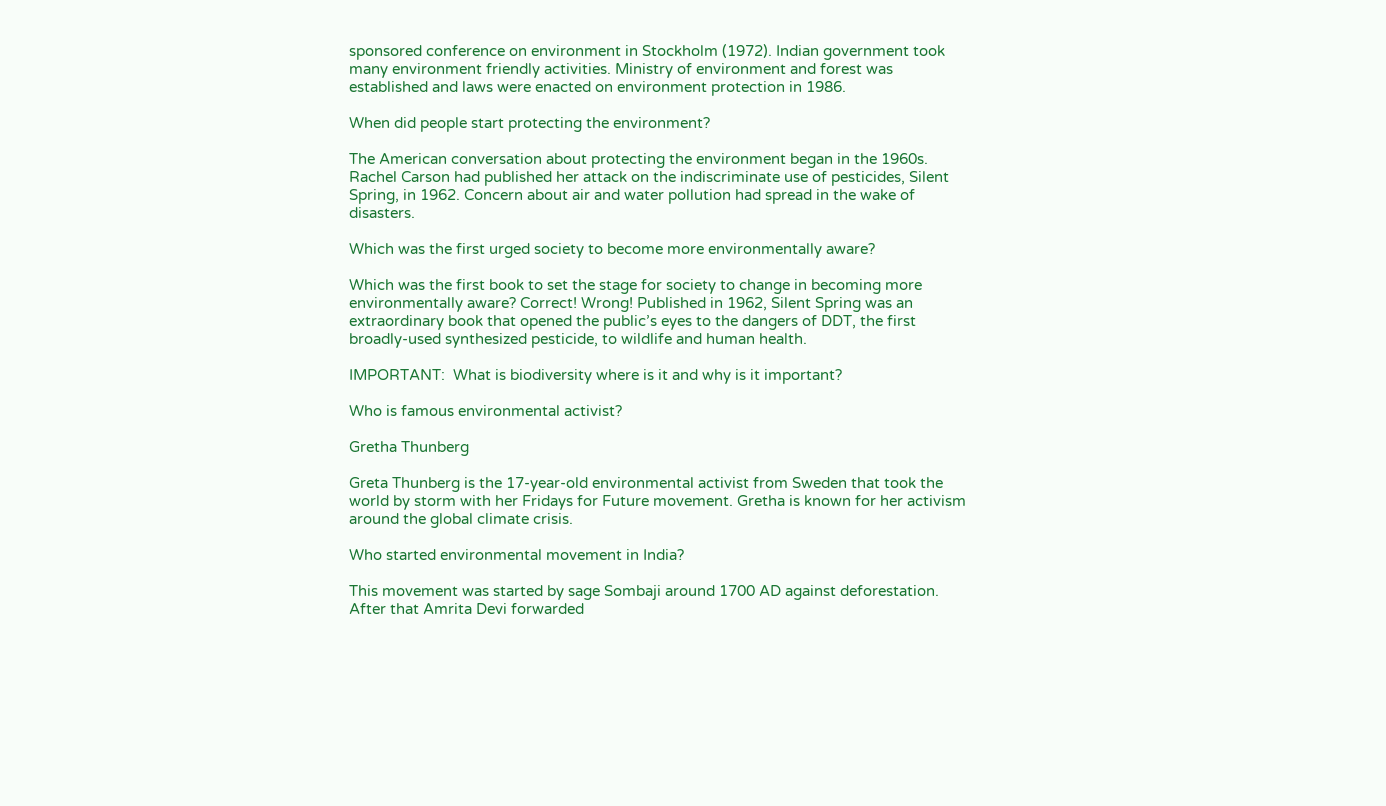sponsored conference on environment in Stockholm (1972). Indian government took many environment friendly activities. Ministry of environment and forest was established and laws were enacted on environment protection in 1986.

When did people start protecting the environment?

The American conversation about protecting the environment began in the 1960s. Rachel Carson had published her attack on the indiscriminate use of pesticides, Silent Spring, in 1962. Concern about air and water pollution had spread in the wake of disasters.

Which was the first urged society to become more environmentally aware?

Which was the first book to set the stage for society to change in becoming more environmentally aware? Correct! Wrong! Published in 1962, Silent Spring was an extraordinary book that opened the public’s eyes to the dangers of DDT, the first broadly-used synthesized pesticide, to wildlife and human health.

IMPORTANT:  What is biodiversity where is it and why is it important?

Who is famous environmental activist?

Gretha Thunberg

Greta Thunberg is the 17-year-old environmental activist from Sweden that took the world by storm with her Fridays for Future movement. Gretha is known for her activism around the global climate crisis.

Who started environmental movement in India?

This movement was started by sage Sombaji around 1700 AD against deforestation. After that Amrita Devi forwarded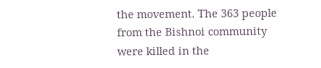the movement. The 363 people from the Bishnoi community were killed in the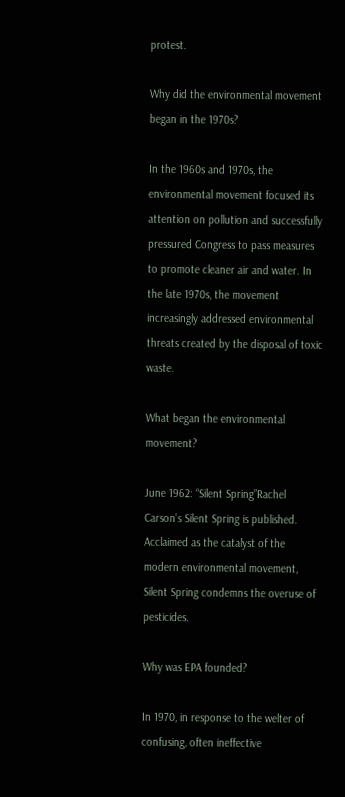protest.

Why did the environmental movement began in the 1970s?

In the 1960s and 1970s, the environmental movement focused its attention on pollution and successfully pressured Congress to pass measures to promote cleaner air and water. In the late 1970s, the movement increasingly addressed environmental threats created by the disposal of toxic waste.

What began the environmental movement?

June 1962: “Silent Spring”Rachel Carson’s Silent Spring is published. Acclaimed as the catalyst of the modern environmental movement, Silent Spring condemns the overuse of pesticides.

Why was EPA founded?

In 1970, in response to the welter of confusing, often ineffective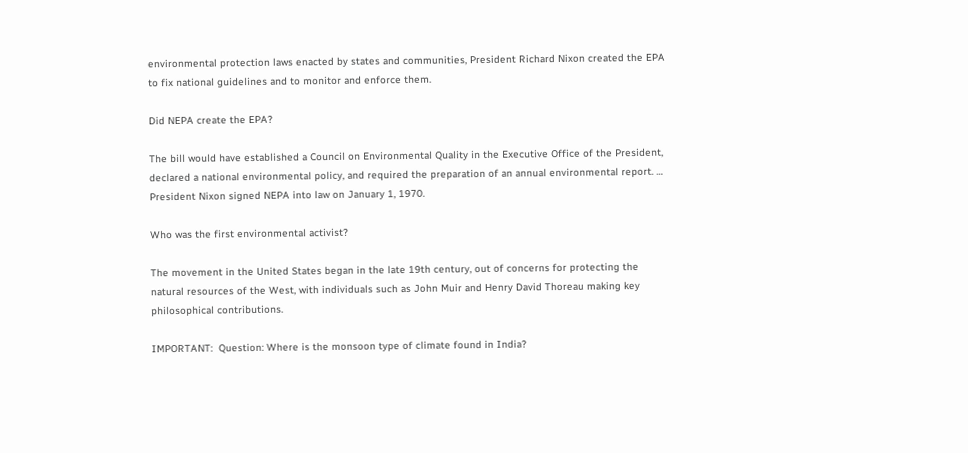environmental protection laws enacted by states and communities, President Richard Nixon created the EPA to fix national guidelines and to monitor and enforce them.

Did NEPA create the EPA?

The bill would have established a Council on Environmental Quality in the Executive Office of the President, declared a national environmental policy, and required the preparation of an annual environmental report. … President Nixon signed NEPA into law on January 1, 1970.

Who was the first environmental activist?

The movement in the United States began in the late 19th century, out of concerns for protecting the natural resources of the West, with individuals such as John Muir and Henry David Thoreau making key philosophical contributions.

IMPORTANT:  Question: Where is the monsoon type of climate found in India?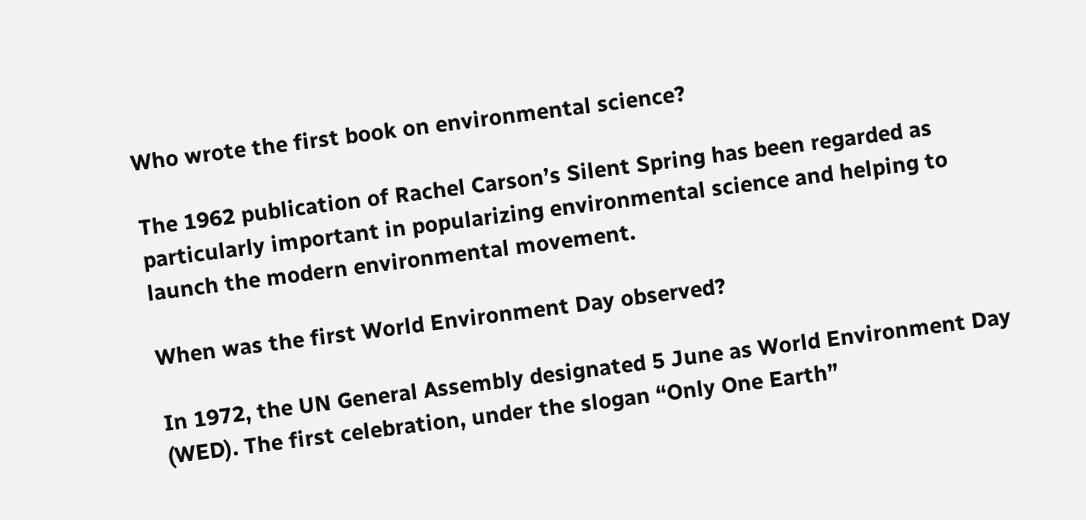Who wrote the first book on environmental science?

The 1962 publication of Rachel Carson’s Silent Spring has been regarded as particularly important in popularizing environmental science and helping to launch the modern environmental movement.

When was the first World Environment Day observed?

In 1972, the UN General Assembly designated 5 June as World Environment Day (WED). The first celebration, under the slogan “Only One Earth”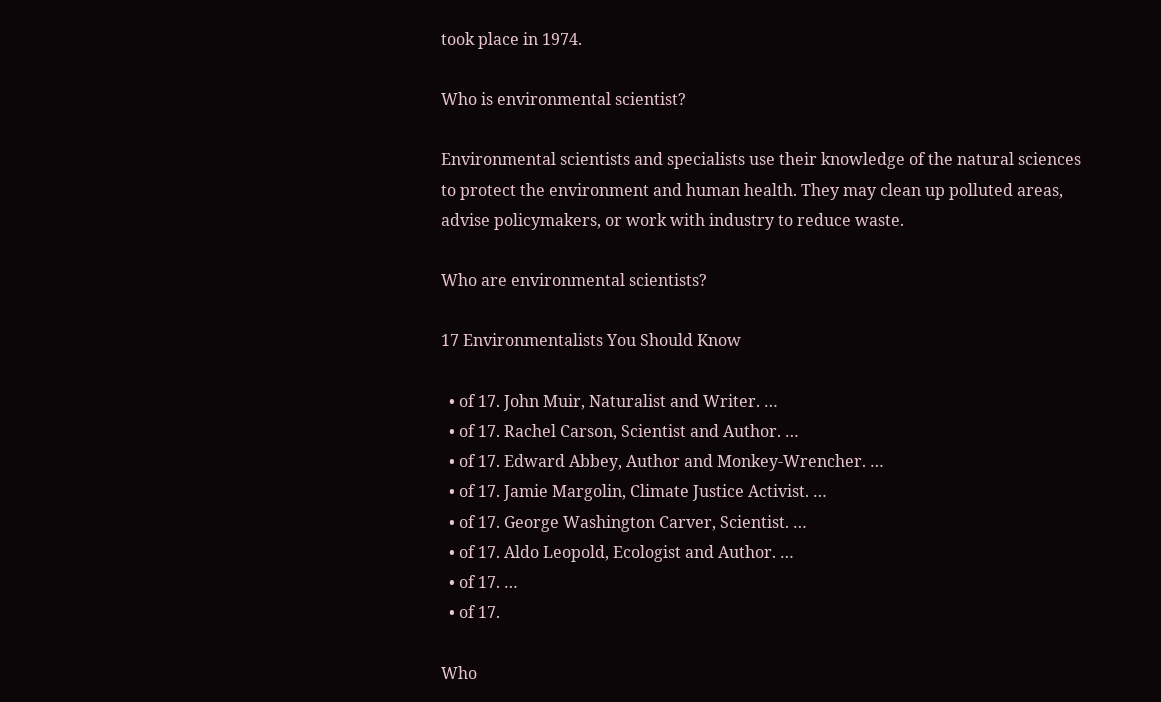took place in 1974.

Who is environmental scientist?

Environmental scientists and specialists use their knowledge of the natural sciences to protect the environment and human health. They may clean up polluted areas, advise policymakers, or work with industry to reduce waste.

Who are environmental scientists?

17 Environmentalists You Should Know

  • of 17. John Muir, Naturalist and Writer. …
  • of 17. Rachel Carson, Scientist and Author. …
  • of 17. Edward Abbey, Author and Monkey-Wrencher. …
  • of 17. Jamie Margolin, Climate Justice Activist. …
  • of 17. George Washington Carver, Scientist. …
  • of 17. Aldo Leopold, Ecologist and Author. …
  • of 17. …
  • of 17.

Who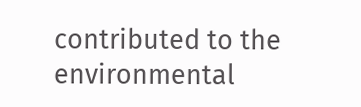contributed to the environmental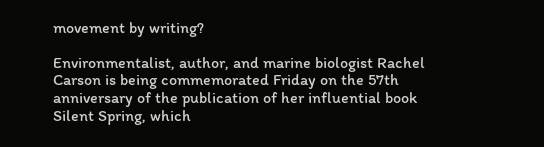movement by writing?

Environmentalist, author, and marine biologist Rachel Carson is being commemorated Friday on the 57th anniversary of the publication of her influential book Silent Spring, which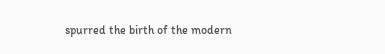spurred the birth of the modern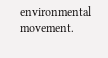environmental movement.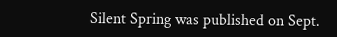Silent Spring was published on Sept.